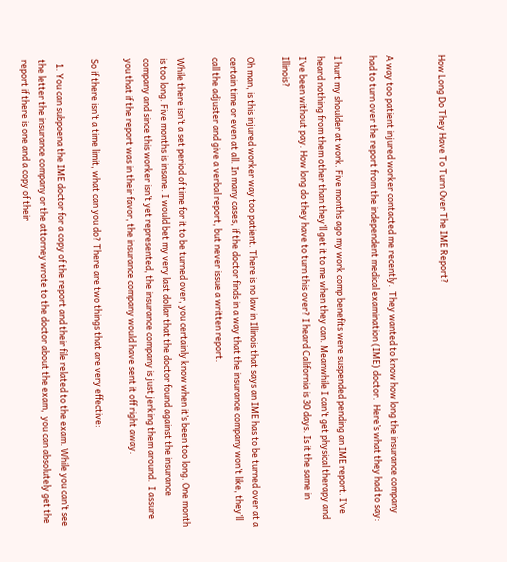How Long Do They Have To Turn Over The IME Report?


A way too patient injured worker contacted me recently.  They wanted to know how long the insurance company had to turn over the report from the independent medical examination (IME) doctor.  Here’s what they had to say:

I hurt my shoulder at work. Five months ago my work comp benefits were suspended pending an IME report. I’ve heard nothing from them other than they’ll get it to me when they can. Meanwhile I can’t get physical therapy and I’ve been without pay. How long do they have to turn this over? I heard California is 30 days. Is it the same in Illinois?

Oh man, is this injured worker way too patient. There is no law in Illinois that says an IME has to be turned over at a certain time or even at all. In many cases, if the doctor finds in a way that the insurance company won’t like, they’ll call the adjuster and give a verbal report, but never issue a written report.

While there isn’t a set period of time for it to be turned over, you certainly know when it’s been too long. One month is too long. Five months is insane. I would bet my very last dollar that the doctor found against the insurance company and since this worker isn’t yet represented, the insurance company is just jerking them around.  I assure you that if the report was in their favor, the insurance company would have sent it off right away.

So if there isn’t a time limit, what can you do? There are two things that are very effective:

  1. You can subpoena the IME doctor for a copy of the report and their file related to the exam. While you can’t see the letter the insurance company or the attorney wrote to the doctor about the exam,  you can absolutely get the report if there is one and a copy of their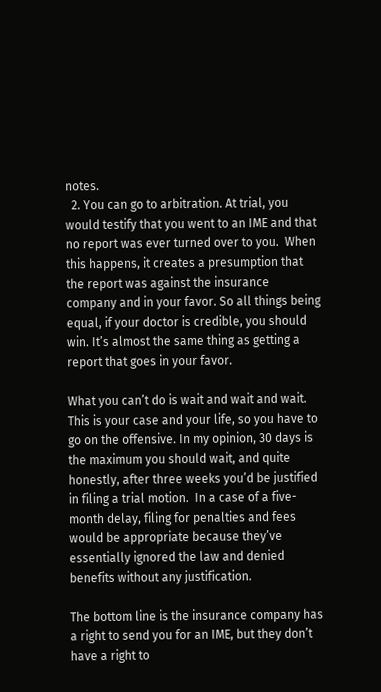notes.
  2. You can go to arbitration. At trial, you would testify that you went to an IME and that no report was ever turned over to you.  When this happens, it creates a presumption that the report was against the insurance company and in your favor. So all things being equal, if your doctor is credible, you should win. It’s almost the same thing as getting a report that goes in your favor.

What you can’t do is wait and wait and wait. This is your case and your life, so you have to go on the offensive. In my opinion, 30 days is the maximum you should wait, and quite honestly, after three weeks you’d be justified in filing a trial motion.  In a case of a five-month delay, filing for penalties and fees would be appropriate because they’ve essentially ignored the law and denied benefits without any justification.

The bottom line is the insurance company has a right to send you for an IME, but they don’t have a right to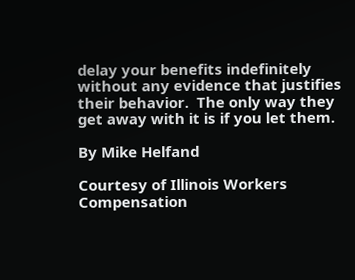delay your benefits indefinitely without any evidence that justifies their behavior.  The only way they get away with it is if you let them.

By Mike Helfand

Courtesy of Illinois Workers Compensation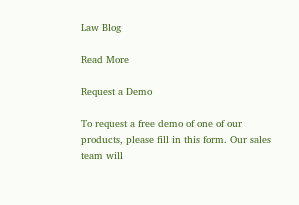Law Blog

Read More

Request a Demo

To request a free demo of one of our products, please fill in this form. Our sales team will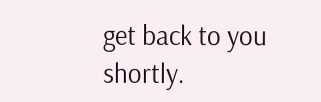get back to you shortly.